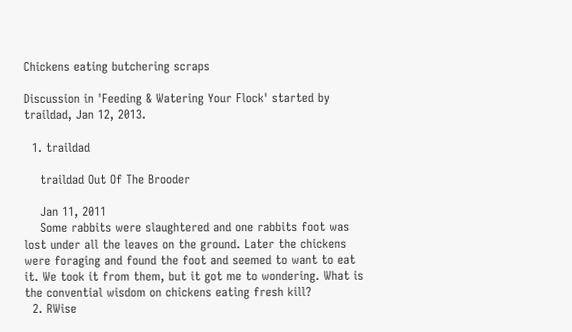Chickens eating butchering scraps

Discussion in 'Feeding & Watering Your Flock' started by traildad, Jan 12, 2013.

  1. traildad

    traildad Out Of The Brooder

    Jan 11, 2011
    Some rabbits were slaughtered and one rabbits foot was lost under all the leaves on the ground. Later the chickens were foraging and found the foot and seemed to want to eat it. We took it from them, but it got me to wondering. What is the convential wisdom on chickens eating fresh kill?
  2. RWise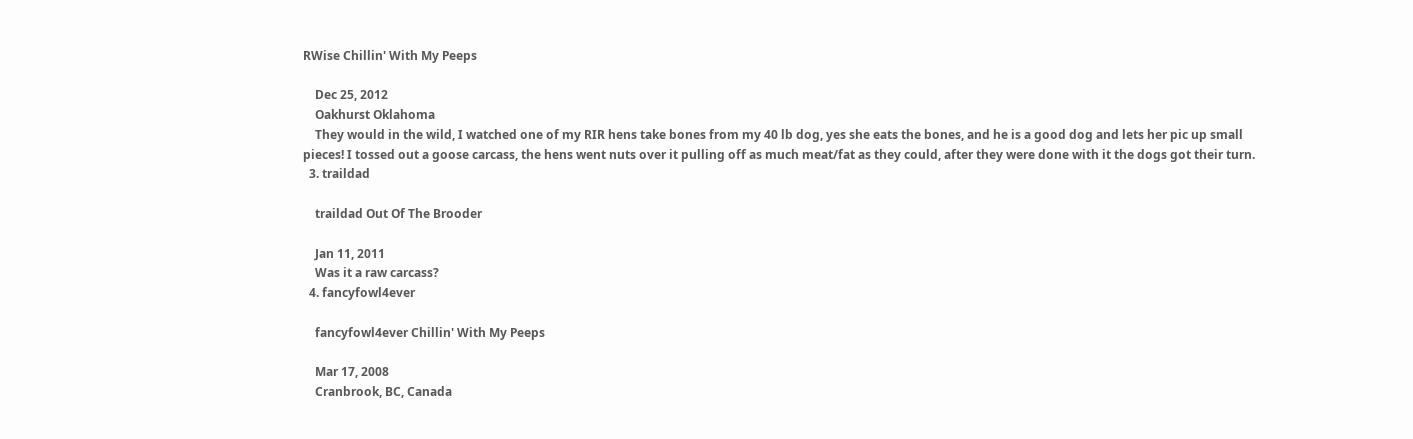RWise Chillin' With My Peeps

    Dec 25, 2012
    Oakhurst Oklahoma
    They would in the wild, I watched one of my RIR hens take bones from my 40 lb dog, yes she eats the bones, and he is a good dog and lets her pic up small pieces! I tossed out a goose carcass, the hens went nuts over it pulling off as much meat/fat as they could, after they were done with it the dogs got their turn.
  3. traildad

    traildad Out Of The Brooder

    Jan 11, 2011
    Was it a raw carcass?
  4. fancyfowl4ever

    fancyfowl4ever Chillin' With My Peeps

    Mar 17, 2008
    Cranbrook, BC, Canada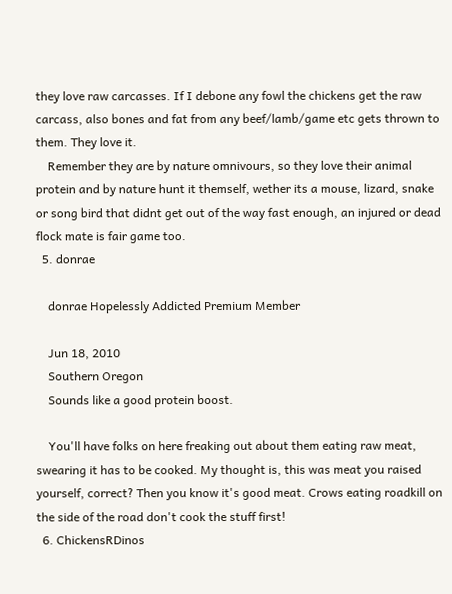they love raw carcasses. If I debone any fowl the chickens get the raw carcass, also bones and fat from any beef/lamb/game etc gets thrown to them. They love it.
    Remember they are by nature omnivours, so they love their animal protein and by nature hunt it themself, wether its a mouse, lizard, snake or song bird that didnt get out of the way fast enough, an injured or dead flock mate is fair game too.
  5. donrae

    donrae Hopelessly Addicted Premium Member

    Jun 18, 2010
    Southern Oregon
    Sounds like a good protein boost.

    You'll have folks on here freaking out about them eating raw meat, swearing it has to be cooked. My thought is, this was meat you raised yourself, correct? Then you know it's good meat. Crows eating roadkill on the side of the road don't cook the stuff first!
  6. ChickensRDinos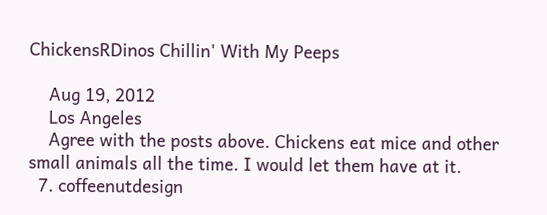ChickensRDinos Chillin' With My Peeps

    Aug 19, 2012
    Los Angeles
    Agree with the posts above. Chickens eat mice and other small animals all the time. I would let them have at it.
  7. coffeenutdesign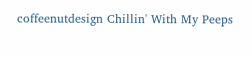coffeenutdesign Chillin' With My Peeps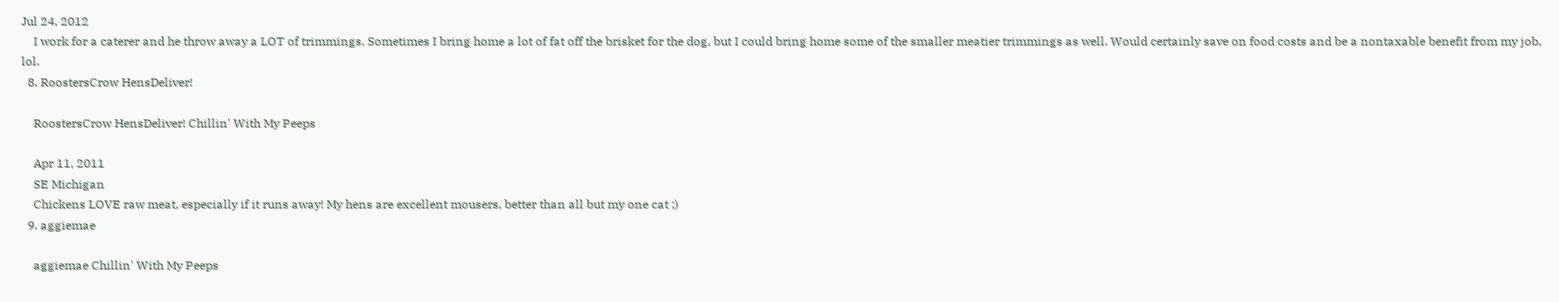Jul 24, 2012
    I work for a caterer and he throw away a LOT of trimmings. Sometimes I bring home a lot of fat off the brisket for the dog, but I could bring home some of the smaller meatier trimmings as well. Would certainly save on food costs and be a nontaxable benefit from my job, lol.
  8. RoostersCrow HensDeliver!

    RoostersCrow HensDeliver! Chillin' With My Peeps

    Apr 11, 2011
    SE Michigan
    Chickens LOVE raw meat, especially if it runs away! My hens are excellent mousers, better than all but my one cat ;)
  9. aggiemae

    aggiemae Chillin' With My Peeps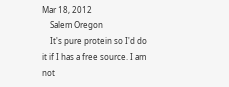Mar 18, 2012
    Salem Oregon
    It's pure protein so I'd do it if I has a free source. I am not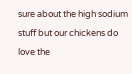sure about the high sodium stuff but our chickens do love the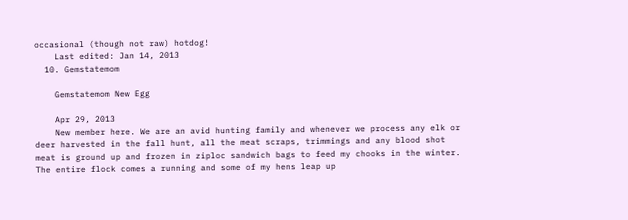occasional (though not raw) hotdog!
    Last edited: Jan 14, 2013
  10. Gemstatemom

    Gemstatemom New Egg

    Apr 29, 2013
    New member here. We are an avid hunting family and whenever we process any elk or deer harvested in the fall hunt, all the meat scraps, trimmings and any blood shot meat is ground up and frozen in ziploc sandwich bags to feed my chooks in the winter. The entire flock comes a running and some of my hens leap up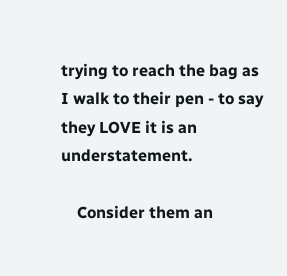trying to reach the bag as I walk to their pen - to say they LOVE it is an understatement.

    Consider them an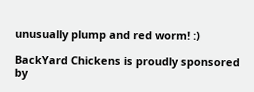unusually plump and red worm! :)

BackYard Chickens is proudly sponsored by